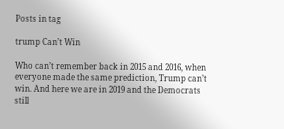Posts in tag

trump Can’t Win

Who can’t remember back in 2015 and 2016, when everyone made the same prediction, Trump can’t win. And here we are in 2019 and the Democrats still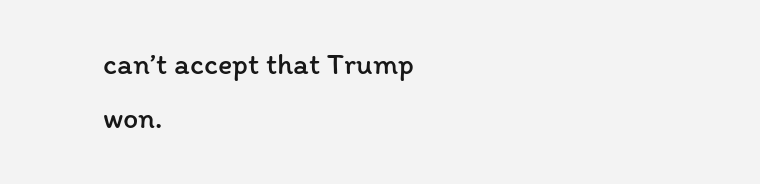can’t accept that Trump won.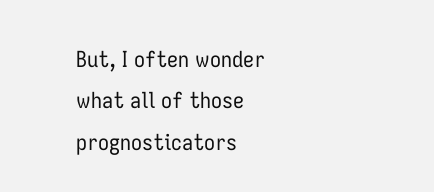But, I often wonder what all of those prognosticators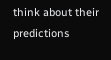think about their predictions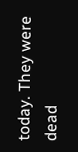today. They were dead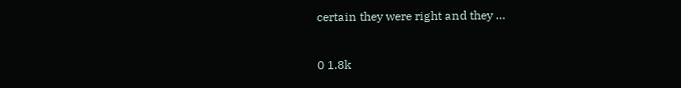certain they were right and they …

0 1.8k